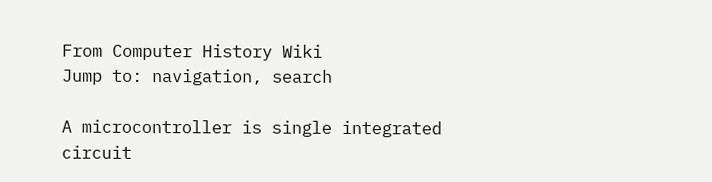From Computer History Wiki
Jump to: navigation, search

A microcontroller is single integrated circuit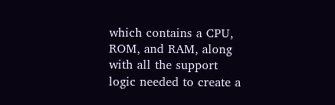which contains a CPU, ROM, and RAM, along with all the support logic needed to create a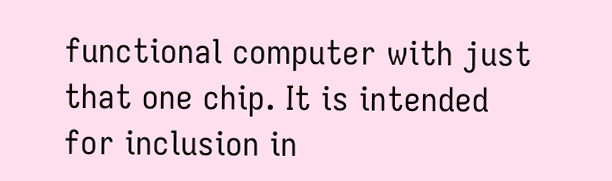functional computer with just that one chip. It is intended for inclusion in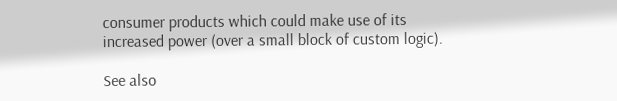consumer products which could make use of its increased power (over a small block of custom logic).

See also